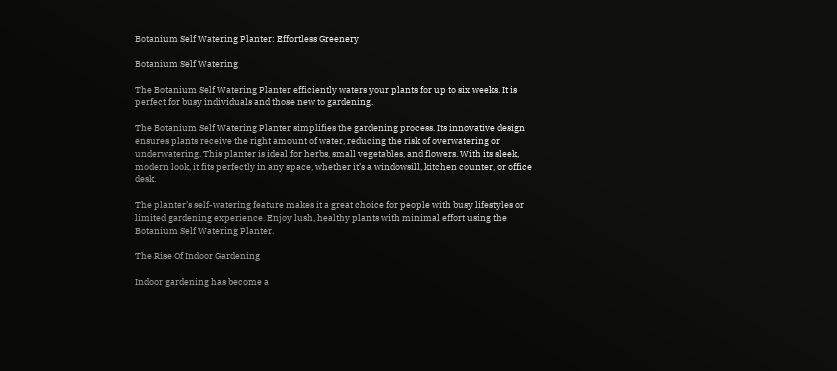Botanium Self Watering Planter: Effortless Greenery

Botanium Self Watering

The Botanium Self Watering Planter efficiently waters your plants for up to six weeks. It is perfect for busy individuals and those new to gardening.

The Botanium Self Watering Planter simplifies the gardening process. Its innovative design ensures plants receive the right amount of water, reducing the risk of overwatering or underwatering. This planter is ideal for herbs, small vegetables, and flowers. With its sleek, modern look, it fits perfectly in any space, whether it’s a windowsill, kitchen counter, or office desk.

The planter’s self-watering feature makes it a great choice for people with busy lifestyles or limited gardening experience. Enjoy lush, healthy plants with minimal effort using the Botanium Self Watering Planter.

The Rise Of Indoor Gardening

Indoor gardening has become a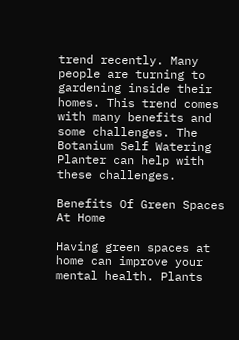trend recently. Many people are turning to gardening inside their homes. This trend comes with many benefits and some challenges. The Botanium Self Watering Planter can help with these challenges.

Benefits Of Green Spaces At Home

Having green spaces at home can improve your mental health. Plants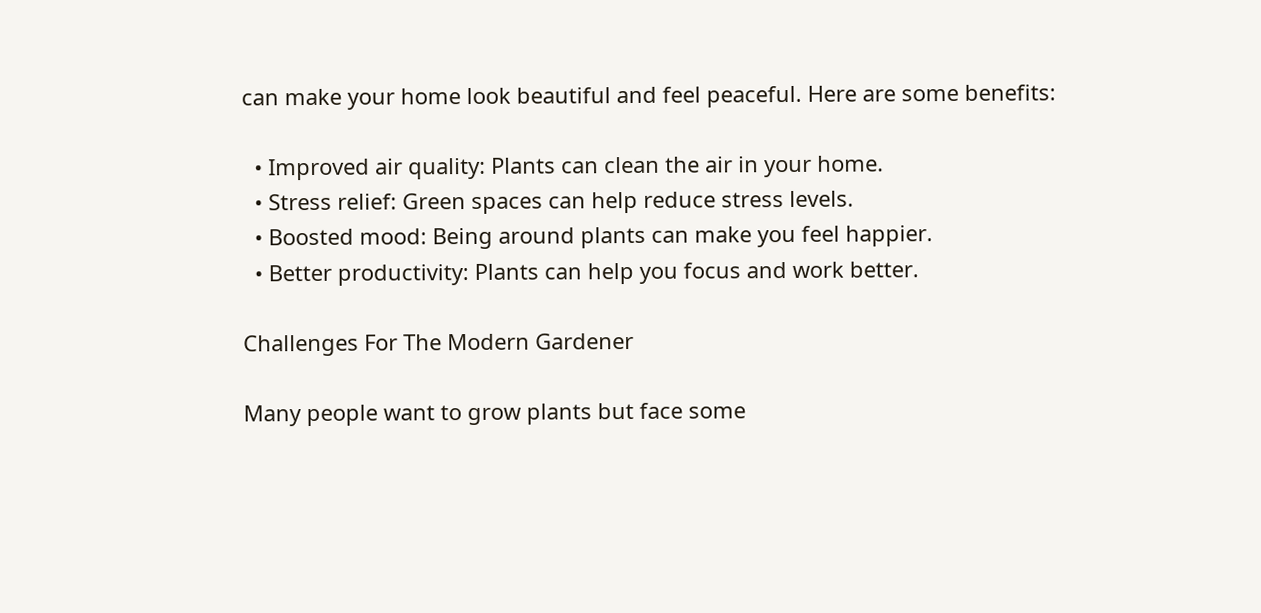can make your home look beautiful and feel peaceful. Here are some benefits:

  • Improved air quality: Plants can clean the air in your home.
  • Stress relief: Green spaces can help reduce stress levels.
  • Boosted mood: Being around plants can make you feel happier.
  • Better productivity: Plants can help you focus and work better.

Challenges For The Modern Gardener

Many people want to grow plants but face some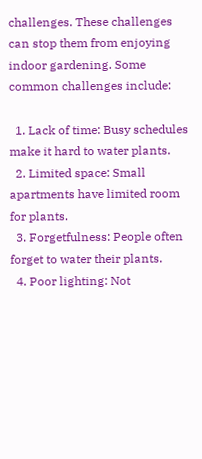challenges. These challenges can stop them from enjoying indoor gardening. Some common challenges include:

  1. Lack of time: Busy schedules make it hard to water plants.
  2. Limited space: Small apartments have limited room for plants.
  3. Forgetfulness: People often forget to water their plants.
  4. Poor lighting: Not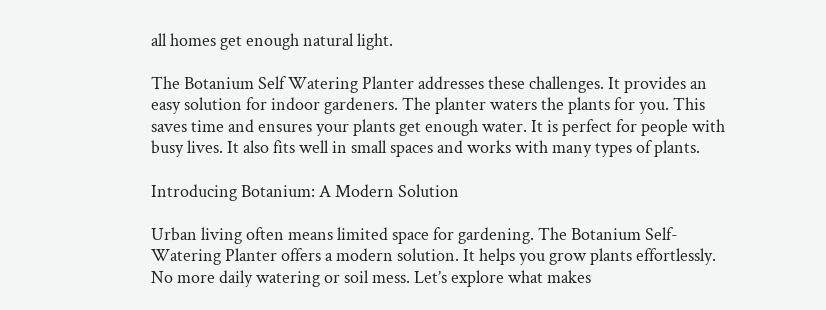all homes get enough natural light.

The Botanium Self Watering Planter addresses these challenges. It provides an easy solution for indoor gardeners. The planter waters the plants for you. This saves time and ensures your plants get enough water. It is perfect for people with busy lives. It also fits well in small spaces and works with many types of plants.

Introducing Botanium: A Modern Solution

Urban living often means limited space for gardening. The Botanium Self-Watering Planter offers a modern solution. It helps you grow plants effortlessly. No more daily watering or soil mess. Let’s explore what makes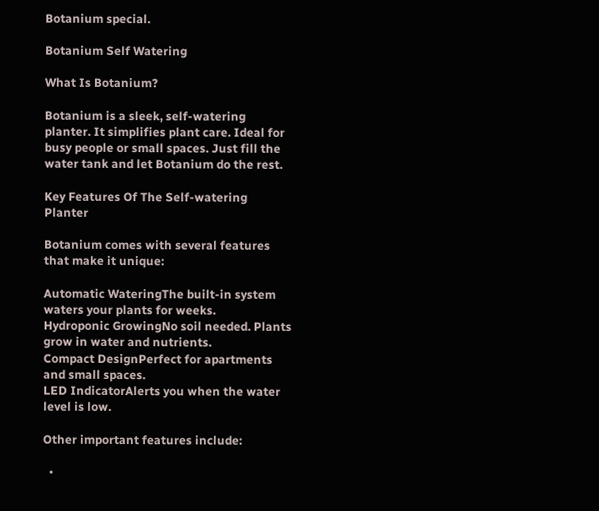Botanium special.

Botanium Self Watering

What Is Botanium?

Botanium is a sleek, self-watering planter. It simplifies plant care. Ideal for busy people or small spaces. Just fill the water tank and let Botanium do the rest.

Key Features Of The Self-watering Planter

Botanium comes with several features that make it unique:

Automatic WateringThe built-in system waters your plants for weeks.
Hydroponic GrowingNo soil needed. Plants grow in water and nutrients.
Compact DesignPerfect for apartments and small spaces.
LED IndicatorAlerts you when the water level is low.

Other important features include:

  •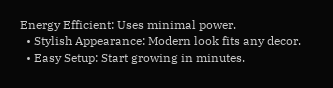Energy Efficient: Uses minimal power.
  • Stylish Appearance: Modern look fits any decor.
  • Easy Setup: Start growing in minutes.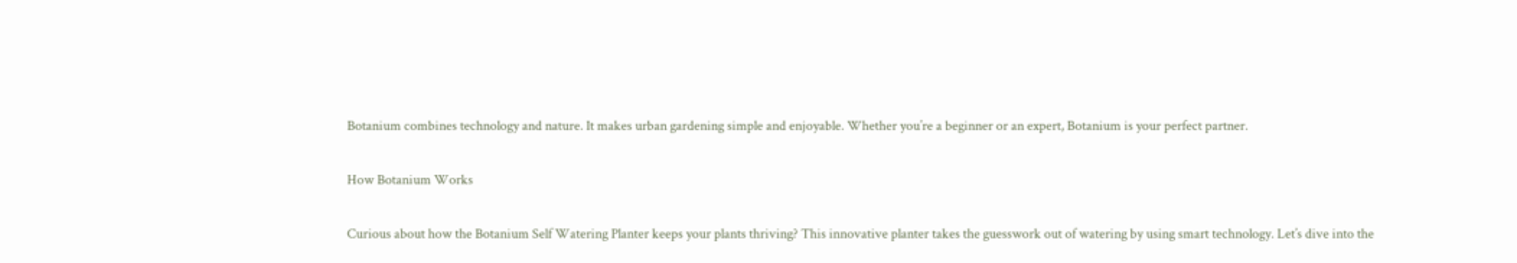Botanium combines technology and nature. It makes urban gardening simple and enjoyable. Whether you’re a beginner or an expert, Botanium is your perfect partner.

How Botanium Works

Curious about how the Botanium Self Watering Planter keeps your plants thriving? This innovative planter takes the guesswork out of watering by using smart technology. Let’s dive into the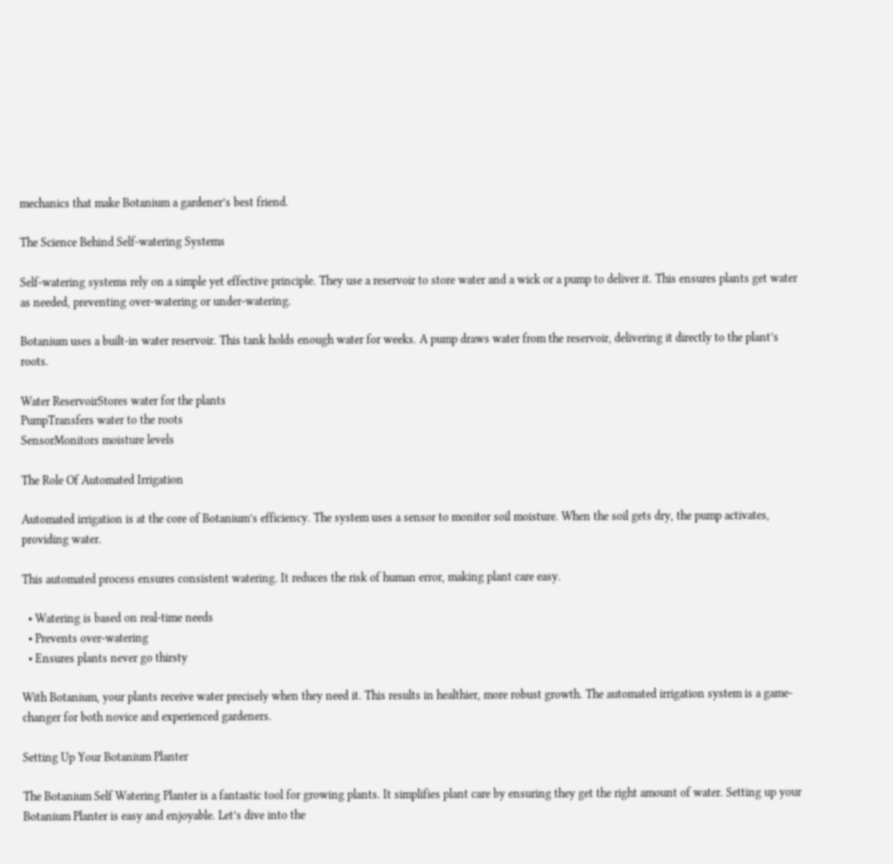mechanics that make Botanium a gardener’s best friend.

The Science Behind Self-watering Systems

Self-watering systems rely on a simple yet effective principle. They use a reservoir to store water and a wick or a pump to deliver it. This ensures plants get water as needed, preventing over-watering or under-watering.

Botanium uses a built-in water reservoir. This tank holds enough water for weeks. A pump draws water from the reservoir, delivering it directly to the plant’s roots.

Water ReservoirStores water for the plants
PumpTransfers water to the roots
SensorMonitors moisture levels

The Role Of Automated Irrigation

Automated irrigation is at the core of Botanium’s efficiency. The system uses a sensor to monitor soil moisture. When the soil gets dry, the pump activates, providing water.

This automated process ensures consistent watering. It reduces the risk of human error, making plant care easy.

  • Watering is based on real-time needs
  • Prevents over-watering
  • Ensures plants never go thirsty

With Botanium, your plants receive water precisely when they need it. This results in healthier, more robust growth. The automated irrigation system is a game-changer for both novice and experienced gardeners.

Setting Up Your Botanium Planter

The Botanium Self Watering Planter is a fantastic tool for growing plants. It simplifies plant care by ensuring they get the right amount of water. Setting up your Botanium Planter is easy and enjoyable. Let’s dive into the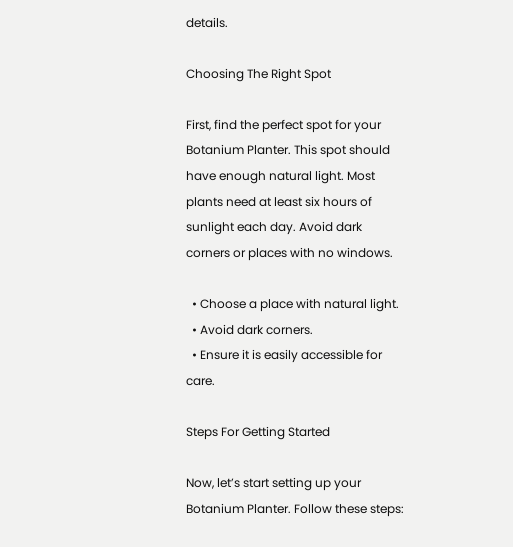details.

Choosing The Right Spot

First, find the perfect spot for your Botanium Planter. This spot should have enough natural light. Most plants need at least six hours of sunlight each day. Avoid dark corners or places with no windows.

  • Choose a place with natural light.
  • Avoid dark corners.
  • Ensure it is easily accessible for care.

Steps For Getting Started

Now, let’s start setting up your Botanium Planter. Follow these steps: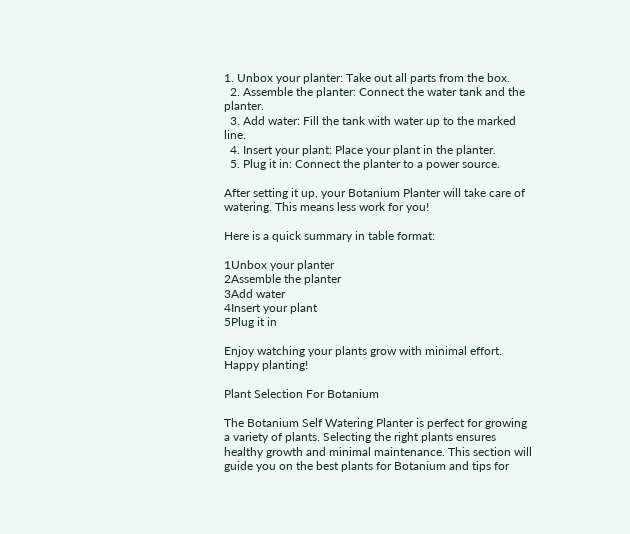1. Unbox your planter: Take out all parts from the box.
  2. Assemble the planter: Connect the water tank and the planter.
  3. Add water: Fill the tank with water up to the marked line.
  4. Insert your plant: Place your plant in the planter.
  5. Plug it in: Connect the planter to a power source.

After setting it up, your Botanium Planter will take care of watering. This means less work for you!

Here is a quick summary in table format:

1Unbox your planter
2Assemble the planter
3Add water
4Insert your plant
5Plug it in

Enjoy watching your plants grow with minimal effort. Happy planting!

Plant Selection For Botanium

The Botanium Self Watering Planter is perfect for growing a variety of plants. Selecting the right plants ensures healthy growth and minimal maintenance. This section will guide you on the best plants for Botanium and tips for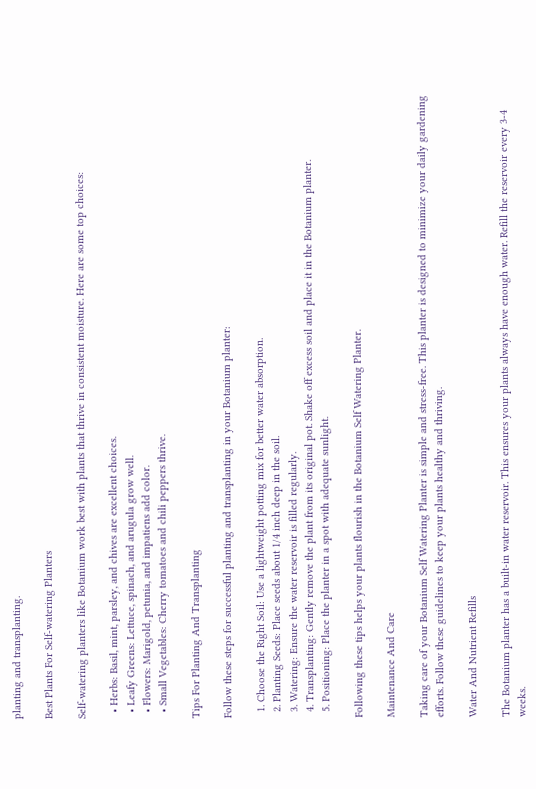planting and transplanting.

Best Plants For Self-watering Planters

Self-watering planters like Botanium work best with plants that thrive in consistent moisture. Here are some top choices:

  • Herbs: Basil, mint, parsley, and chives are excellent choices.
  • Leafy Greens: Lettuce, spinach, and arugula grow well.
  • Flowers: Marigold, petunia, and impatiens add color.
  • Small Vegetables: Cherry tomatoes and chili peppers thrive.

Tips For Planting And Transplanting

Follow these steps for successful planting and transplanting in your Botanium planter:

  1. Choose the Right Soil: Use a lightweight potting mix for better water absorption.
  2. Planting Seeds: Place seeds about 1/4 inch deep in the soil.
  3. Watering: Ensure the water reservoir is filled regularly.
  4. Transplanting: Gently remove the plant from its original pot. Shake off excess soil and place it in the Botanium planter.
  5. Positioning: Place the planter in a spot with adequate sunlight.

Following these tips helps your plants flourish in the Botanium Self Watering Planter.

Maintenance And Care

Taking care of your Botanium Self Watering Planter is simple and stress-free. This planter is designed to minimize your daily gardening efforts. Follow these guidelines to keep your plants healthy and thriving.

Water And Nutrient Refills

The Botanium planter has a built-in water reservoir. This ensures your plants always have enough water. Refill the reservoir every 3-4 weeks.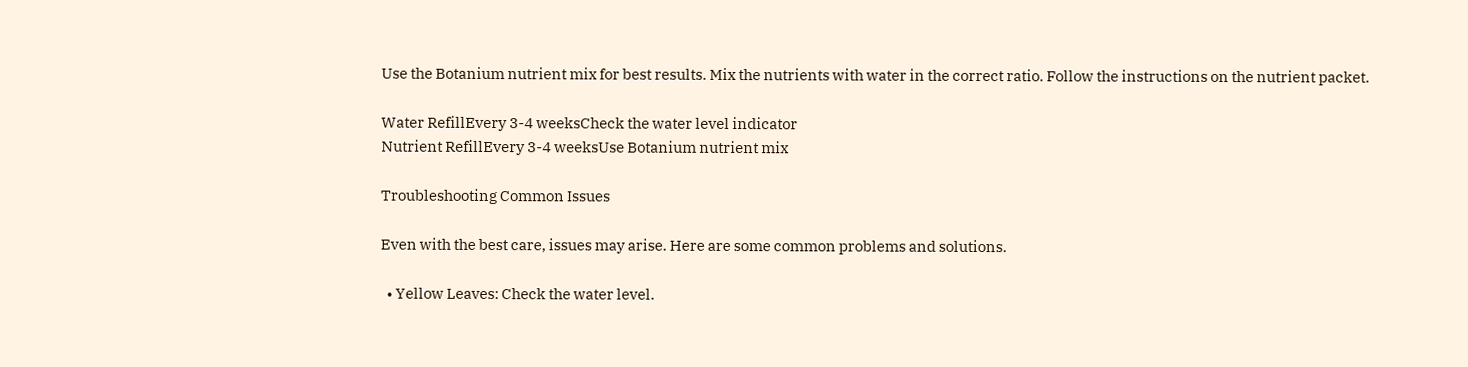Use the Botanium nutrient mix for best results. Mix the nutrients with water in the correct ratio. Follow the instructions on the nutrient packet.

Water RefillEvery 3-4 weeksCheck the water level indicator
Nutrient RefillEvery 3-4 weeksUse Botanium nutrient mix

Troubleshooting Common Issues

Even with the best care, issues may arise. Here are some common problems and solutions.

  • Yellow Leaves: Check the water level.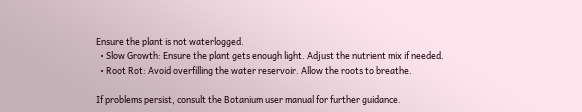Ensure the plant is not waterlogged.
  • Slow Growth: Ensure the plant gets enough light. Adjust the nutrient mix if needed.
  • Root Rot: Avoid overfilling the water reservoir. Allow the roots to breathe.

If problems persist, consult the Botanium user manual for further guidance.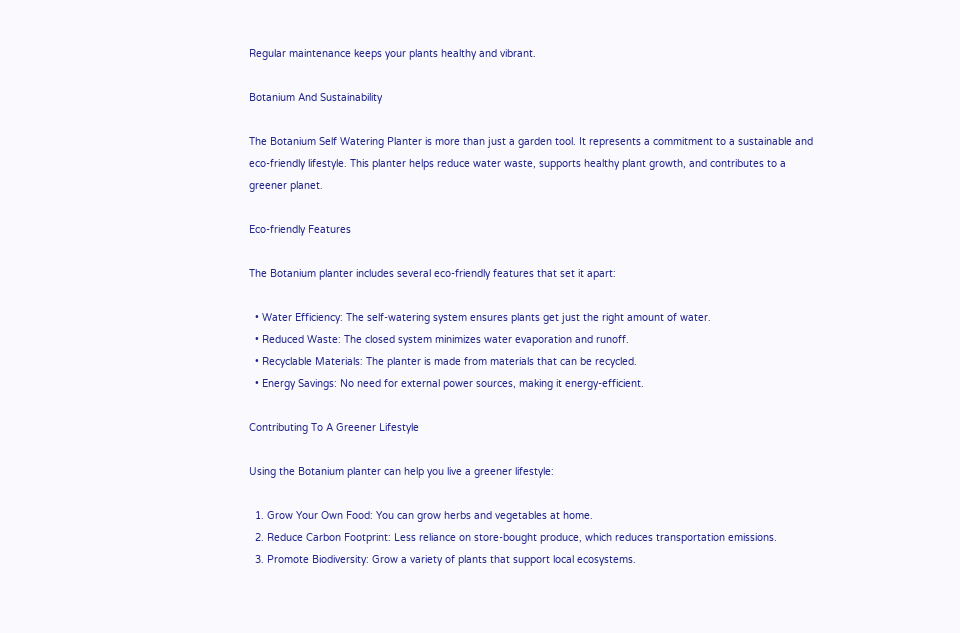Regular maintenance keeps your plants healthy and vibrant.

Botanium And Sustainability

The Botanium Self Watering Planter is more than just a garden tool. It represents a commitment to a sustainable and eco-friendly lifestyle. This planter helps reduce water waste, supports healthy plant growth, and contributes to a greener planet.

Eco-friendly Features

The Botanium planter includes several eco-friendly features that set it apart:

  • Water Efficiency: The self-watering system ensures plants get just the right amount of water.
  • Reduced Waste: The closed system minimizes water evaporation and runoff.
  • Recyclable Materials: The planter is made from materials that can be recycled.
  • Energy Savings: No need for external power sources, making it energy-efficient.

Contributing To A Greener Lifestyle

Using the Botanium planter can help you live a greener lifestyle:

  1. Grow Your Own Food: You can grow herbs and vegetables at home.
  2. Reduce Carbon Footprint: Less reliance on store-bought produce, which reduces transportation emissions.
  3. Promote Biodiversity: Grow a variety of plants that support local ecosystems.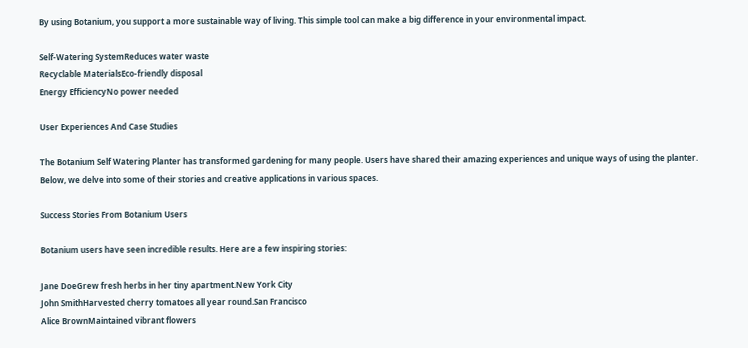By using Botanium, you support a more sustainable way of living. This simple tool can make a big difference in your environmental impact.

Self-Watering SystemReduces water waste
Recyclable MaterialsEco-friendly disposal
Energy EfficiencyNo power needed

User Experiences And Case Studies

The Botanium Self Watering Planter has transformed gardening for many people. Users have shared their amazing experiences and unique ways of using the planter. Below, we delve into some of their stories and creative applications in various spaces.

Success Stories From Botanium Users

Botanium users have seen incredible results. Here are a few inspiring stories:

Jane DoeGrew fresh herbs in her tiny apartment.New York City
John SmithHarvested cherry tomatoes all year round.San Francisco
Alice BrownMaintained vibrant flowers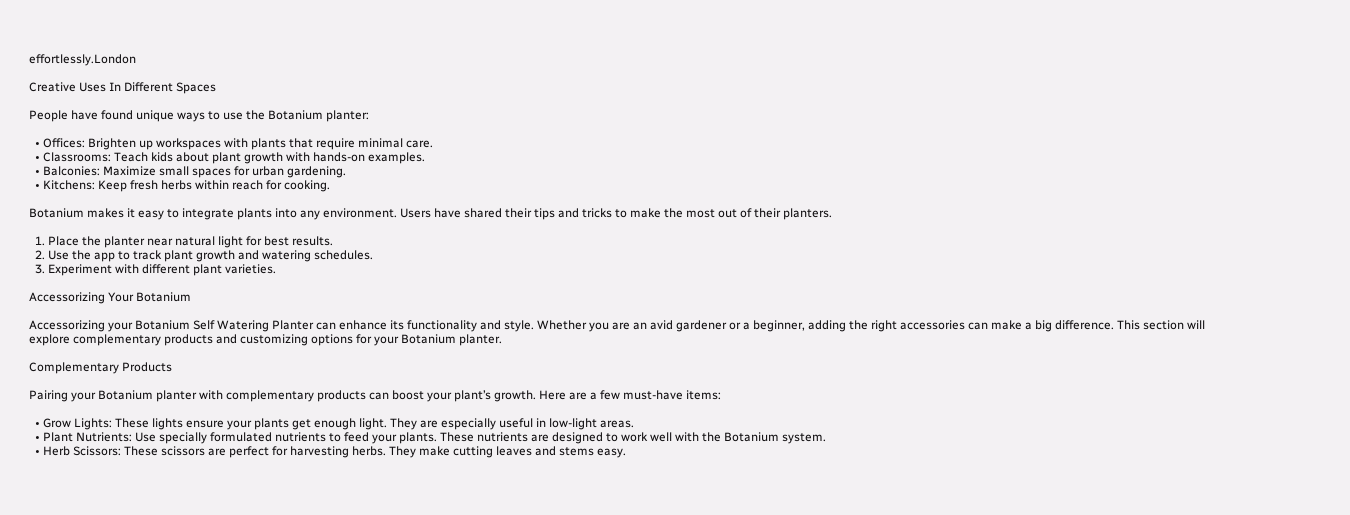effortlessly.London

Creative Uses In Different Spaces

People have found unique ways to use the Botanium planter:

  • Offices: Brighten up workspaces with plants that require minimal care.
  • Classrooms: Teach kids about plant growth with hands-on examples.
  • Balconies: Maximize small spaces for urban gardening.
  • Kitchens: Keep fresh herbs within reach for cooking.

Botanium makes it easy to integrate plants into any environment. Users have shared their tips and tricks to make the most out of their planters.

  1. Place the planter near natural light for best results.
  2. Use the app to track plant growth and watering schedules.
  3. Experiment with different plant varieties.

Accessorizing Your Botanium

Accessorizing your Botanium Self Watering Planter can enhance its functionality and style. Whether you are an avid gardener or a beginner, adding the right accessories can make a big difference. This section will explore complementary products and customizing options for your Botanium planter.

Complementary Products

Pairing your Botanium planter with complementary products can boost your plant’s growth. Here are a few must-have items:

  • Grow Lights: These lights ensure your plants get enough light. They are especially useful in low-light areas.
  • Plant Nutrients: Use specially formulated nutrients to feed your plants. These nutrients are designed to work well with the Botanium system.
  • Herb Scissors: These scissors are perfect for harvesting herbs. They make cutting leaves and stems easy.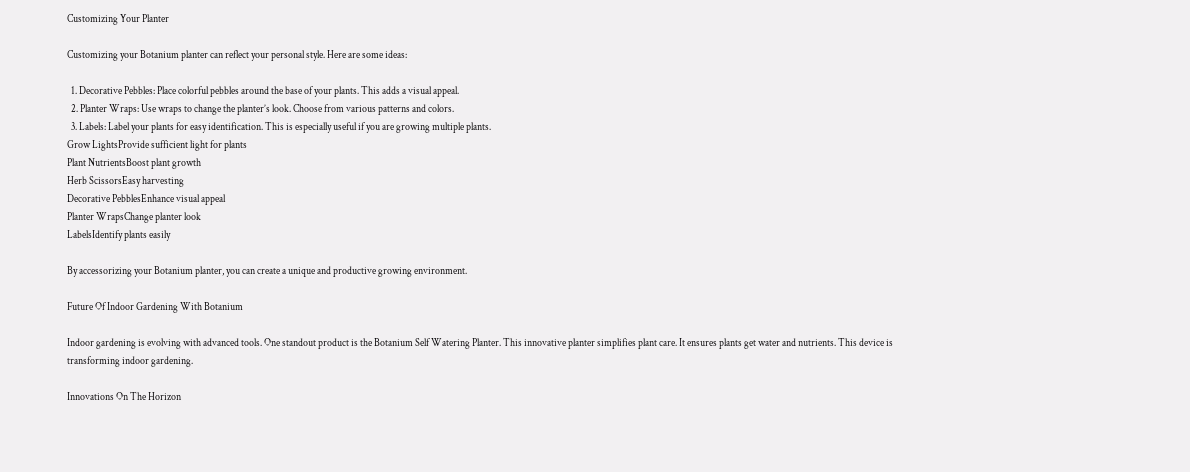Customizing Your Planter

Customizing your Botanium planter can reflect your personal style. Here are some ideas:

  1. Decorative Pebbles: Place colorful pebbles around the base of your plants. This adds a visual appeal.
  2. Planter Wraps: Use wraps to change the planter’s look. Choose from various patterns and colors.
  3. Labels: Label your plants for easy identification. This is especially useful if you are growing multiple plants.
Grow LightsProvide sufficient light for plants
Plant NutrientsBoost plant growth
Herb ScissorsEasy harvesting
Decorative PebblesEnhance visual appeal
Planter WrapsChange planter look
LabelsIdentify plants easily

By accessorizing your Botanium planter, you can create a unique and productive growing environment.

Future Of Indoor Gardening With Botanium

Indoor gardening is evolving with advanced tools. One standout product is the Botanium Self Watering Planter. This innovative planter simplifies plant care. It ensures plants get water and nutrients. This device is transforming indoor gardening.

Innovations On The Horizon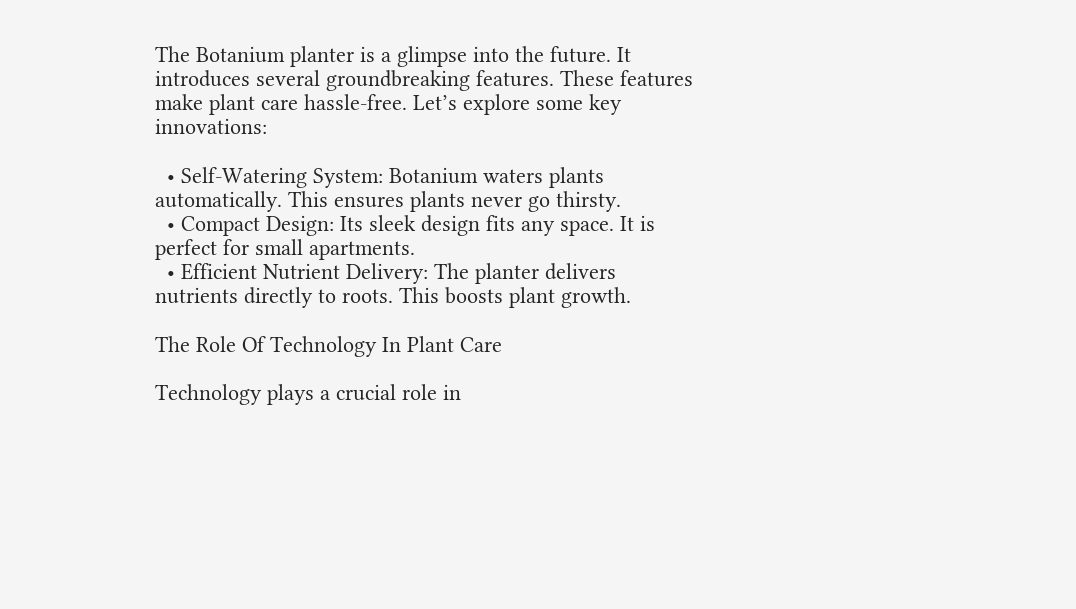The Botanium planter is a glimpse into the future. It introduces several groundbreaking features. These features make plant care hassle-free. Let’s explore some key innovations:

  • Self-Watering System: Botanium waters plants automatically. This ensures plants never go thirsty.
  • Compact Design: Its sleek design fits any space. It is perfect for small apartments.
  • Efficient Nutrient Delivery: The planter delivers nutrients directly to roots. This boosts plant growth.

The Role Of Technology In Plant Care

Technology plays a crucial role in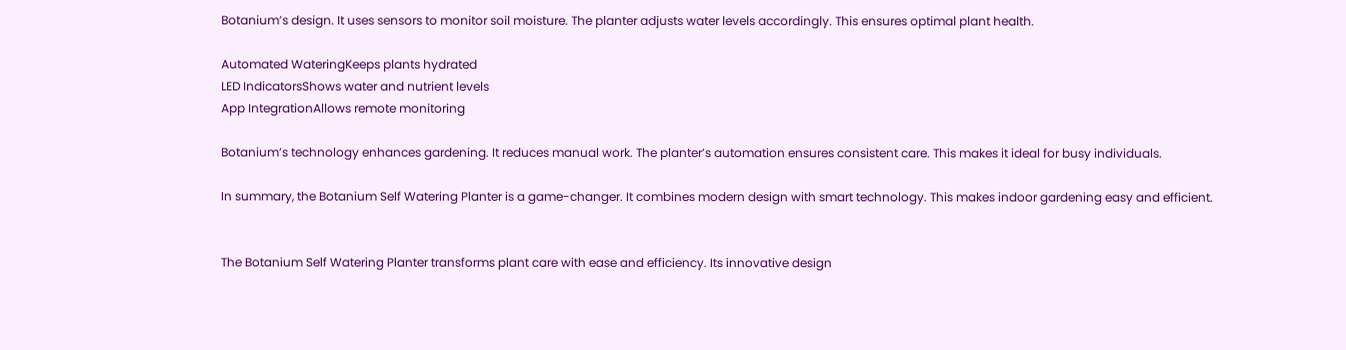Botanium’s design. It uses sensors to monitor soil moisture. The planter adjusts water levels accordingly. This ensures optimal plant health.

Automated WateringKeeps plants hydrated
LED IndicatorsShows water and nutrient levels
App IntegrationAllows remote monitoring

Botanium’s technology enhances gardening. It reduces manual work. The planter’s automation ensures consistent care. This makes it ideal for busy individuals.

In summary, the Botanium Self Watering Planter is a game-changer. It combines modern design with smart technology. This makes indoor gardening easy and efficient.


The Botanium Self Watering Planter transforms plant care with ease and efficiency. Its innovative design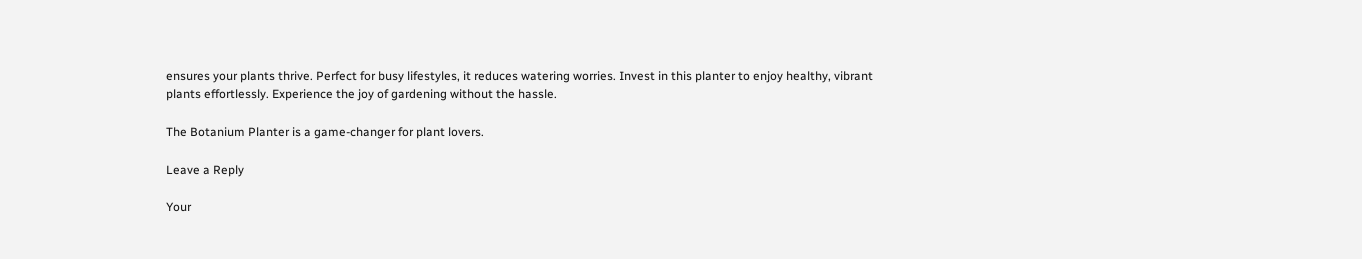ensures your plants thrive. Perfect for busy lifestyles, it reduces watering worries. Invest in this planter to enjoy healthy, vibrant plants effortlessly. Experience the joy of gardening without the hassle.

The Botanium Planter is a game-changer for plant lovers.

Leave a Reply

Your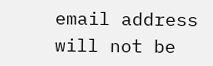email address will not be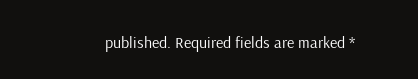published. Required fields are marked *